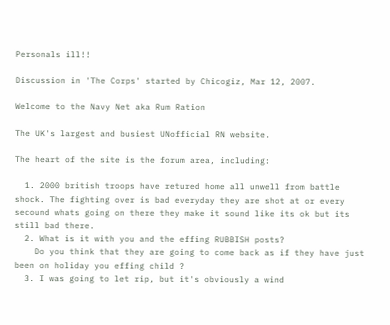Personals ill!!

Discussion in 'The Corps' started by Chicogiz, Mar 12, 2007.

Welcome to the Navy Net aka Rum Ration

The UK's largest and busiest UNofficial RN website.

The heart of the site is the forum area, including:

  1. 2000 british troops have retured home all unwell from battle shock. The fighting over is bad everyday they are shot at or every secound whats going on there they make it sound like its ok but its still bad there.
  2. What is it with you and the effing RUBBISH posts?
    Do you think that they are going to come back as if they have just been on holiday you effing child ?
  3. I was going to let rip, but it's obviously a wind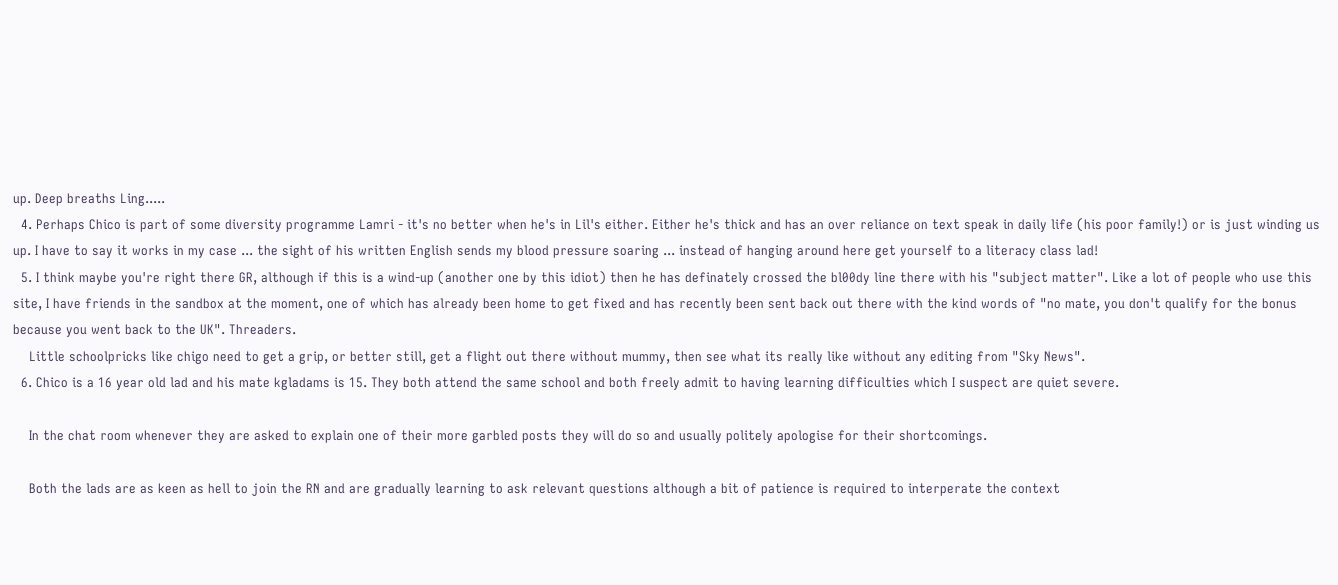up. Deep breaths Ling.....
  4. Perhaps Chico is part of some diversity programme Lamri - it's no better when he's in Lil's either. Either he's thick and has an over reliance on text speak in daily life (his poor family!) or is just winding us up. I have to say it works in my case ... the sight of his written English sends my blood pressure soaring ... instead of hanging around here get yourself to a literacy class lad!
  5. I think maybe you're right there GR, although if this is a wind-up (another one by this idiot) then he has definately crossed the bl00dy line there with his "subject matter". Like a lot of people who use this site, I have friends in the sandbox at the moment, one of which has already been home to get fixed and has recently been sent back out there with the kind words of "no mate, you don't qualify for the bonus because you went back to the UK". Threaders.
    Little schoolpricks like chigo need to get a grip, or better still, get a flight out there without mummy, then see what its really like without any editing from "Sky News".
  6. Chico is a 16 year old lad and his mate kgladams is 15. They both attend the same school and both freely admit to having learning difficulties which I suspect are quiet severe.

    In the chat room whenever they are asked to explain one of their more garbled posts they will do so and usually politely apologise for their shortcomings.

    Both the lads are as keen as hell to join the RN and are gradually learning to ask relevant questions although a bit of patience is required to interperate the context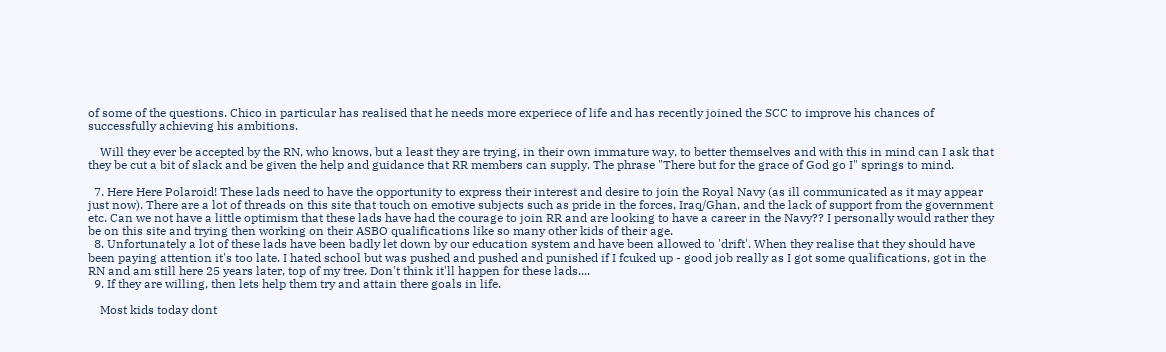of some of the questions. Chico in particular has realised that he needs more experiece of life and has recently joined the SCC to improve his chances of successfully achieving his ambitions.

    Will they ever be accepted by the RN, who knows, but a least they are trying, in their own immature way, to better themselves and with this in mind can I ask that they be cut a bit of slack and be given the help and guidance that RR members can supply. The phrase "There but for the grace of God go I" springs to mind.

  7. Here Here Polaroid! These lads need to have the opportunity to express their interest and desire to join the Royal Navy (as ill communicated as it may appear just now). There are a lot of threads on this site that touch on emotive subjects such as pride in the forces, Iraq/Ghan, and the lack of support from the government etc. Can we not have a little optimism that these lads have had the courage to join RR and are looking to have a career in the Navy?? I personally would rather they be on this site and trying then working on their ASBO qualifications like so many other kids of their age.
  8. Unfortunately a lot of these lads have been badly let down by our education system and have been allowed to 'drift'. When they realise that they should have been paying attention it's too late. I hated school but was pushed and pushed and punished if I fcuked up - good job really as I got some qualifications, got in the RN and am still here 25 years later, top of my tree. Don't think it'll happen for these lads....
  9. If they are willing, then lets help them try and attain there goals in life.

    Most kids today dont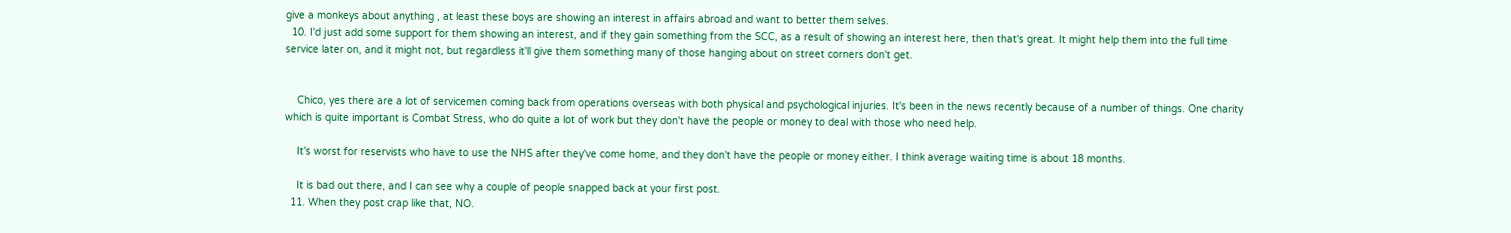give a monkeys about anything , at least these boys are showing an interest in affairs abroad and want to better them selves.
  10. I'd just add some support for them showing an interest, and if they gain something from the SCC, as a result of showing an interest here, then that's great. It might help them into the full time service later on, and it might not, but regardless it'll give them something many of those hanging about on street corners don't get.


    Chico, yes there are a lot of servicemen coming back from operations overseas with both physical and psychological injuries. It's been in the news recently because of a number of things. One charity which is quite important is Combat Stress, who do quite a lot of work but they don't have the people or money to deal with those who need help.

    It's worst for reservists who have to use the NHS after they've come home, and they don't have the people or money either. I think average waiting time is about 18 months.

    It is bad out there, and I can see why a couple of people snapped back at your first post.
  11. When they post crap like that, NO.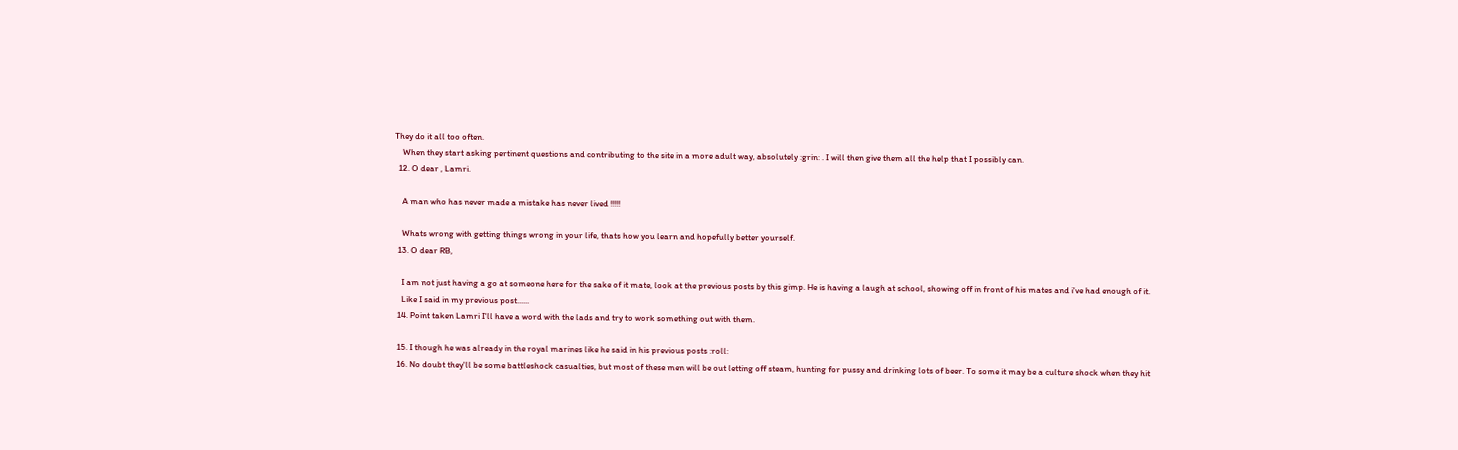They do it all too often.
    When they start asking pertinent questions and contributing to the site in a more adult way, absolutely :grin: . I will then give them all the help that I possibly can.
  12. O dear , Lamri.

    A man who has never made a mistake has never lived !!!!!

    Whats wrong with getting things wrong in your life, thats how you learn and hopefully better yourself.
  13. O dear RB,

    I am not just having a go at someone here for the sake of it mate, look at the previous posts by this gimp. He is having a laugh at school, showing off in front of his mates and i've had enough of it.
    Like I said in my previous post......
  14. Point taken Lamri I'll have a word with the lads and try to work something out with them.

  15. I though he was already in the royal marines like he said in his previous posts :roll:
  16. No doubt they'll be some battleshock casualties, but most of these men will be out letting off steam, hunting for pussy and drinking lots of beer. To some it may be a culture shock when they hit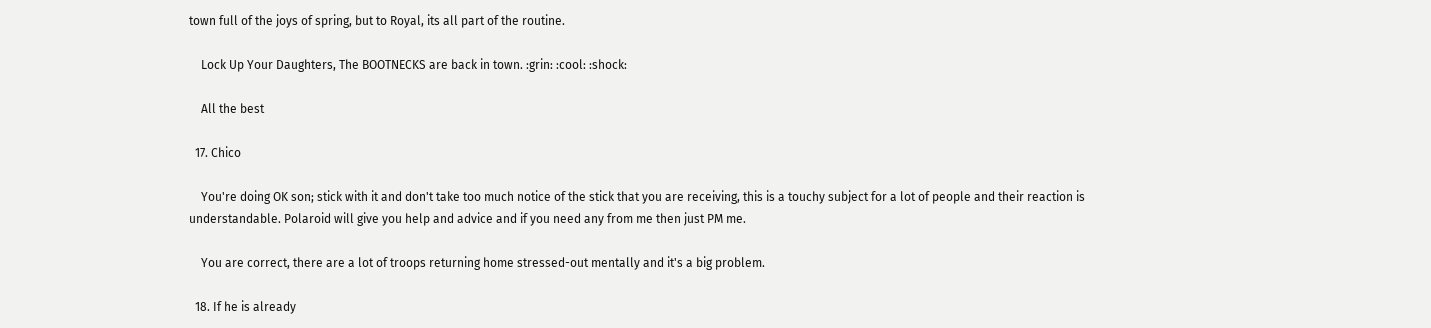town full of the joys of spring, but to Royal, its all part of the routine.

    Lock Up Your Daughters, The BOOTNECKS are back in town. :grin: :cool: :shock:

    All the best

  17. Chico

    You're doing OK son; stick with it and don't take too much notice of the stick that you are receiving, this is a touchy subject for a lot of people and their reaction is understandable. Polaroid will give you help and advice and if you need any from me then just PM me.

    You are correct, there are a lot of troops returning home stressed-out mentally and it's a big problem.

  18. If he is already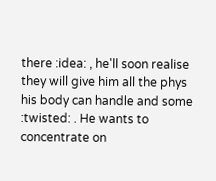there :idea: , he'll soon realise they will give him all the phys his body can handle and some :twisted: . He wants to concentrate on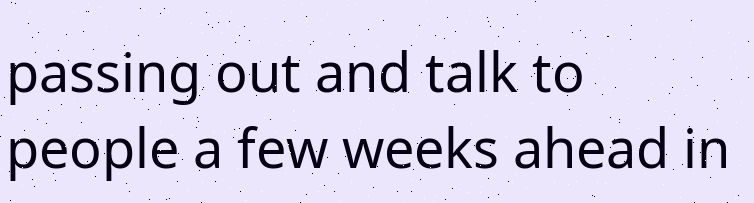passing out and talk to people a few weeks ahead in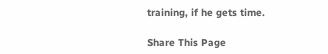training, if he gets time.

Share This Page